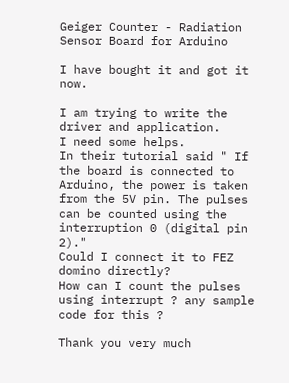Geiger Counter - Radiation Sensor Board for Arduino

I have bought it and got it now.

I am trying to write the driver and application.
I need some helps.
In their tutorial said " If the board is connected to Arduino, the power is taken from the 5V pin. The pulses can be counted using the interruption 0 (digital pin 2)."
Could I connect it to FEZ domino directly?
How can I count the pulses using interrupt ? any sample code for this ?

Thank you very much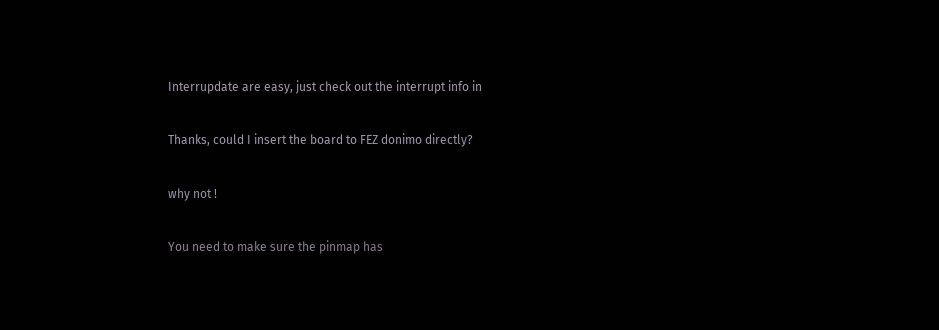Interrupdate are easy, just check out the interrupt info in

Thanks, could I insert the board to FEZ donimo directly?

why not !

You need to make sure the pinmap has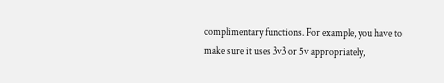complimentary functions. For example, you have to make sure it uses 3v3 or 5v appropriately,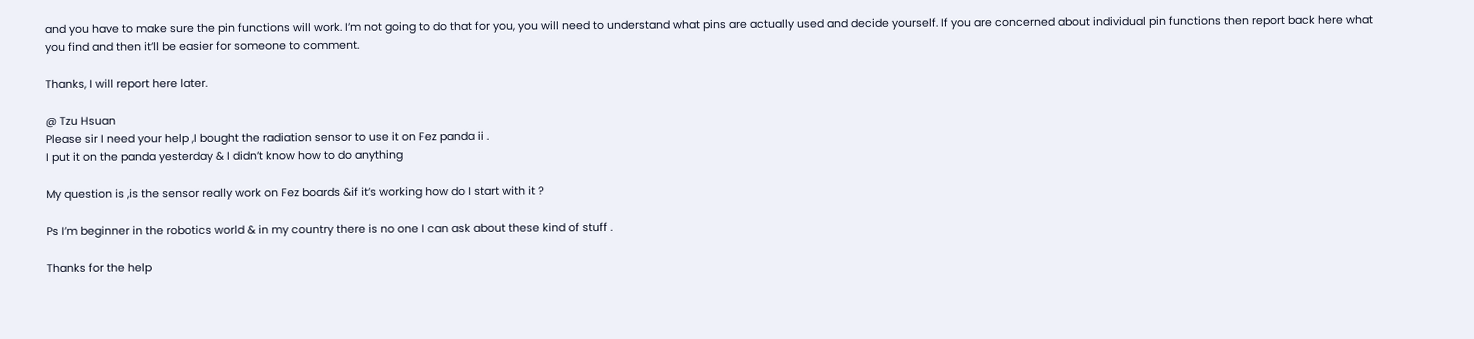and you have to make sure the pin functions will work. I’m not going to do that for you, you will need to understand what pins are actually used and decide yourself. If you are concerned about individual pin functions then report back here what you find and then it’ll be easier for someone to comment.

Thanks, I will report here later.

@ Tzu Hsuan
Please sir I need your help ,I bought the radiation sensor to use it on Fez panda ii .
I put it on the panda yesterday & I didn’t know how to do anything

My question is ,is the sensor really work on Fez boards &if it’s working how do I start with it ?

Ps I’m beginner in the robotics world & in my country there is no one I can ask about these kind of stuff .

Thanks for the help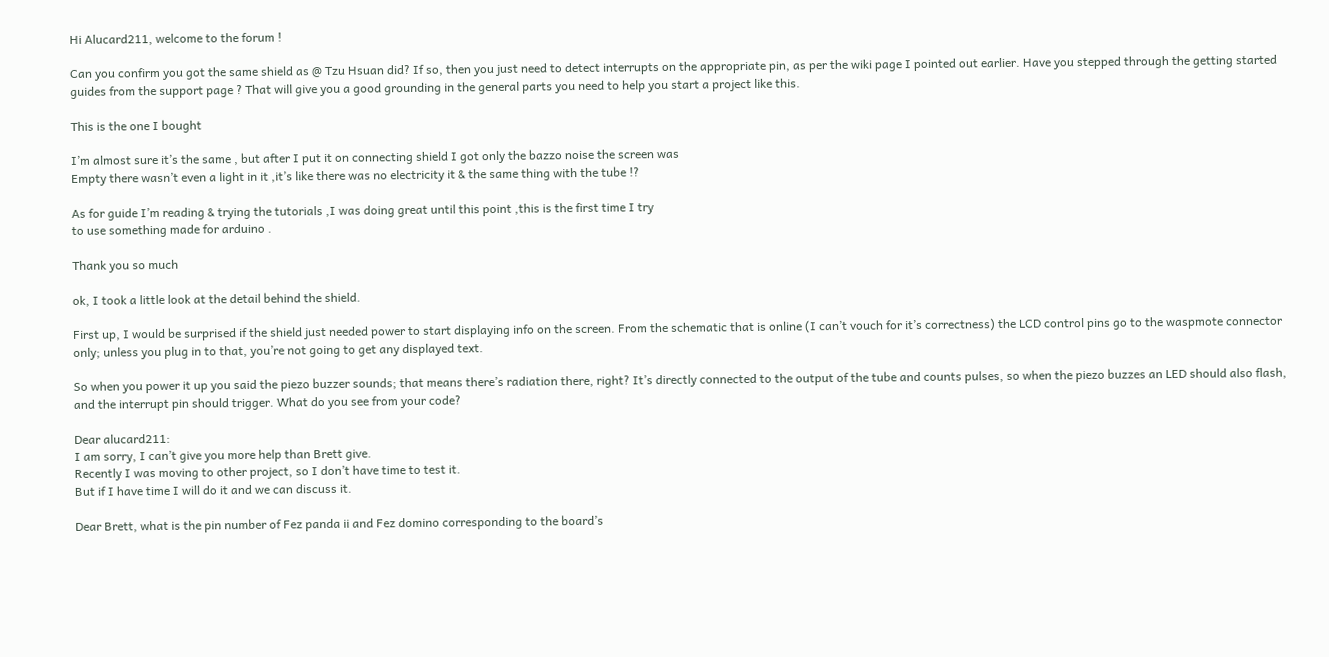Hi Alucard211, welcome to the forum !

Can you confirm you got the same shield as @ Tzu Hsuan did? If so, then you just need to detect interrupts on the appropriate pin, as per the wiki page I pointed out earlier. Have you stepped through the getting started guides from the support page ? That will give you a good grounding in the general parts you need to help you start a project like this.

This is the one I bought

I’m almost sure it’s the same , but after I put it on connecting shield I got only the bazzo noise the screen was
Empty there wasn’t even a light in it ,it’s like there was no electricity it & the same thing with the tube !?

As for guide I’m reading & trying the tutorials ,I was doing great until this point ,this is the first time I try
to use something made for arduino .

Thank you so much

ok, I took a little look at the detail behind the shield.

First up, I would be surprised if the shield just needed power to start displaying info on the screen. From the schematic that is online (I can’t vouch for it’s correctness) the LCD control pins go to the waspmote connector only; unless you plug in to that, you’re not going to get any displayed text.

So when you power it up you said the piezo buzzer sounds; that means there’s radiation there, right? It’s directly connected to the output of the tube and counts pulses, so when the piezo buzzes an LED should also flash, and the interrupt pin should trigger. What do you see from your code?

Dear alucard211:
I am sorry, I can’t give you more help than Brett give.
Recently I was moving to other project, so I don’t have time to test it.
But if I have time I will do it and we can discuss it.

Dear Brett, what is the pin number of Fez panda ii and Fez domino corresponding to the board’s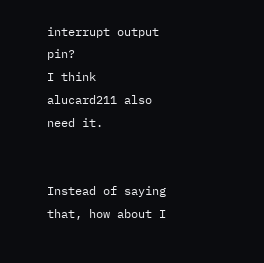interrupt output pin?
I think alucard211 also need it.


Instead of saying that, how about I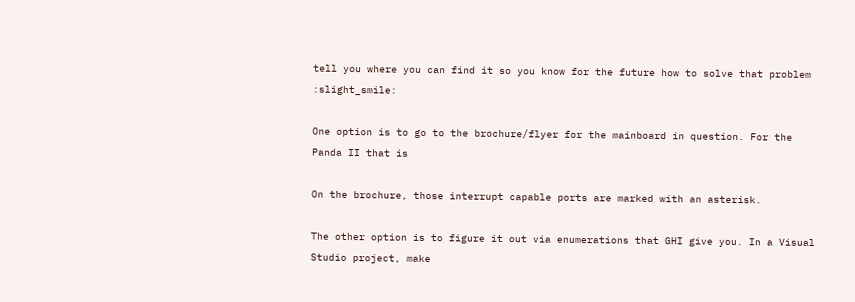tell you where you can find it so you know for the future how to solve that problem :slight_smile:

One option is to go to the brochure/flyer for the mainboard in question. For the Panda II that is

On the brochure, those interrupt capable ports are marked with an asterisk.

The other option is to figure it out via enumerations that GHI give you. In a Visual Studio project, make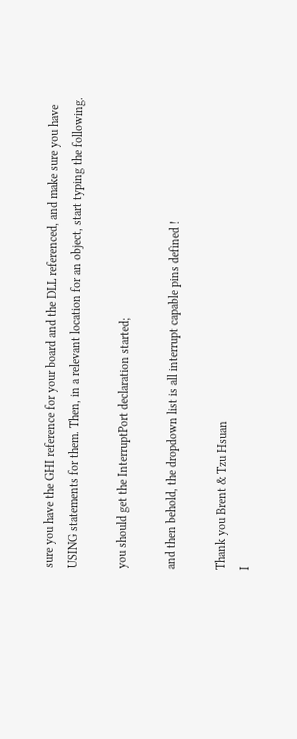sure you have the GHI reference for your board and the DLL referenced, and make sure you have USING statements for them. Then, in a relevant location for an object, start typing the following.

you should get the InterruptPort declaration started;

and then behold, the dropdown list is all interrupt capable pins defined !

Thank you Brent & Tzu Hsuan
I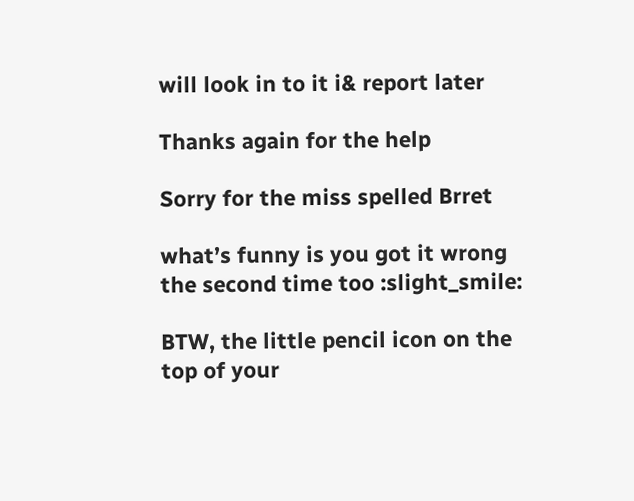will look in to it i& report later

Thanks again for the help

Sorry for the miss spelled Brret

what’s funny is you got it wrong the second time too :slight_smile:

BTW, the little pencil icon on the top of your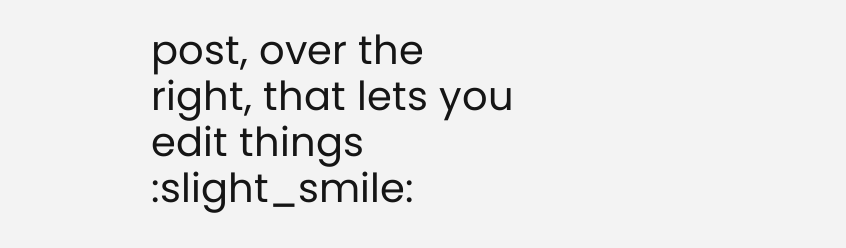post, over the right, that lets you edit things :slight_smile: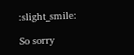:slight_smile:

So sorry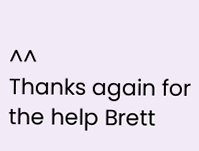^^
Thanks again for the help Brett